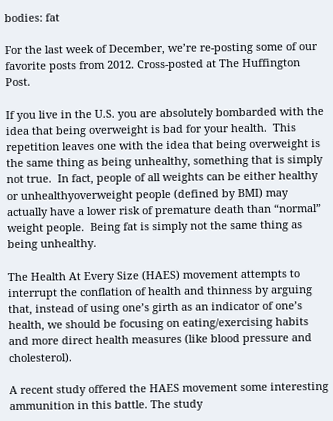bodies: fat

For the last week of December, we’re re-posting some of our favorite posts from 2012. Cross-posted at The Huffington Post.

If you live in the U.S. you are absolutely bombarded with the idea that being overweight is bad for your health.  This repetition leaves one with the idea that being overweight is the same thing as being unhealthy, something that is simply not true.  In fact, people of all weights can be either healthy or unhealthyoverweight people (defined by BMI) may actually have a lower risk of premature death than “normal” weight people.  Being fat is simply not the same thing as being unhealthy.

The Health At Every Size (HAES) movement attempts to interrupt the conflation of health and thinness by arguing that, instead of using one’s girth as an indicator of one’s health, we should be focusing on eating/exercising habits and more direct health measures (like blood pressure and cholesterol).

A recent study offered the HAES movement some interesting ammunition in this battle. The study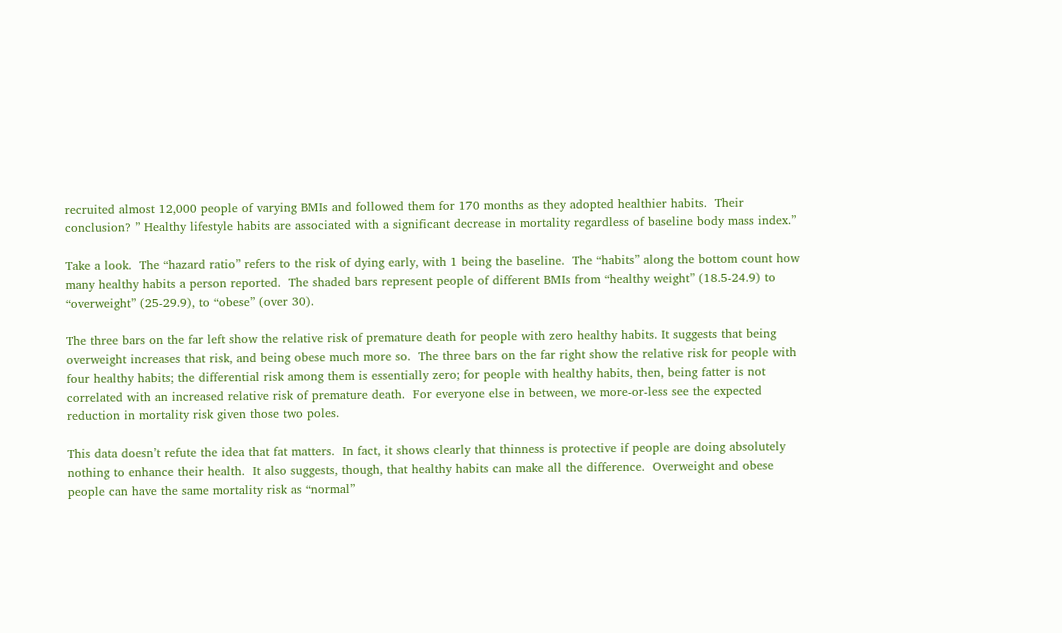recruited almost 12,000 people of varying BMIs and followed them for 170 months as they adopted healthier habits.  Their conclusion? ” Healthy lifestyle habits are associated with a significant decrease in mortality regardless of baseline body mass index.”

Take a look.  The “hazard ratio” refers to the risk of dying early, with 1 being the baseline.  The “habits” along the bottom count how many healthy habits a person reported.  The shaded bars represent people of different BMIs from “healthy weight” (18.5-24.9) to “overweight” (25-29.9), to “obese” (over 30).

The three bars on the far left show the relative risk of premature death for people with zero healthy habits. It suggests that being overweight increases that risk, and being obese much more so.  The three bars on the far right show the relative risk for people with four healthy habits; the differential risk among them is essentially zero; for people with healthy habits, then, being fatter is not correlated with an increased relative risk of premature death.  For everyone else in between, we more-or-less see the expected reduction in mortality risk given those two poles.

This data doesn’t refute the idea that fat matters.  In fact, it shows clearly that thinness is protective if people are doing absolutely nothing to enhance their health.  It also suggests, though, that healthy habits can make all the difference.  Overweight and obese people can have the same mortality risk as “normal”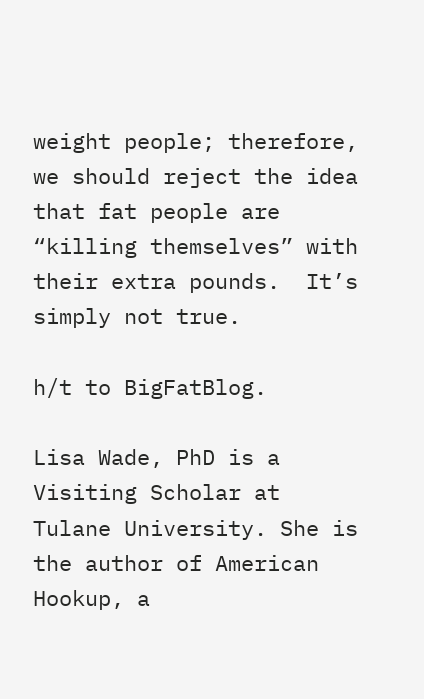weight people; therefore, we should reject the idea that fat people are “killing themselves” with their extra pounds.  It’s simply not true.

h/t to BigFatBlog.

Lisa Wade, PhD is a Visiting Scholar at Tulane University. She is the author of American Hookup, a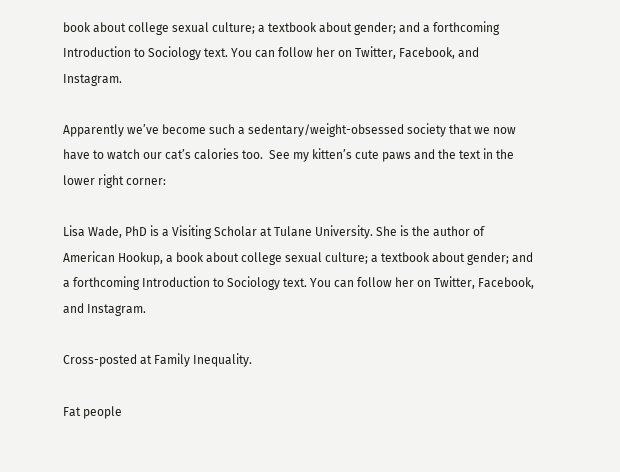book about college sexual culture; a textbook about gender; and a forthcoming Introduction to Sociology text. You can follow her on Twitter, Facebook, and Instagram.

Apparently we’ve become such a sedentary/weight-obsessed society that we now have to watch our cat’s calories too.  See my kitten’s cute paws and the text in the lower right corner:

Lisa Wade, PhD is a Visiting Scholar at Tulane University. She is the author of American Hookup, a book about college sexual culture; a textbook about gender; and a forthcoming Introduction to Sociology text. You can follow her on Twitter, Facebook, and Instagram.

Cross-posted at Family Inequality.

Fat people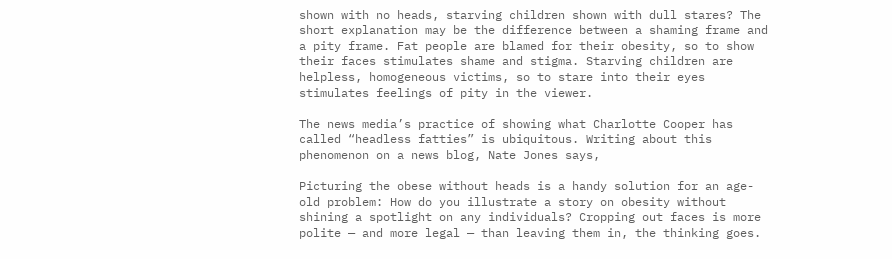shown with no heads, starving children shown with dull stares? The short explanation may be the difference between a shaming frame and a pity frame. Fat people are blamed for their obesity, so to show their faces stimulates shame and stigma. Starving children are helpless, homogeneous victims, so to stare into their eyes stimulates feelings of pity in the viewer.

The news media’s practice of showing what Charlotte Cooper has called “headless fatties” is ubiquitous. Writing about this phenomenon on a news blog, Nate Jones says,

Picturing the obese without heads is a handy solution for an age-old problem: How do you illustrate a story on obesity without shining a spotlight on any individuals? Cropping out faces is more polite — and more legal — than leaving them in, the thinking goes.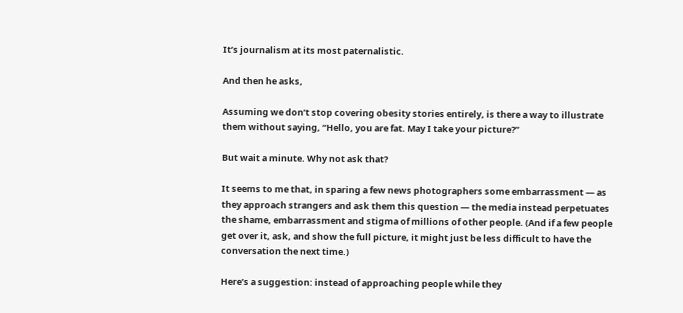It’s journalism at its most paternalistic.

And then he asks,

Assuming we don’t stop covering obesity stories entirely, is there a way to illustrate them without saying, “Hello, you are fat. May I take your picture?”

But wait a minute. Why not ask that?

It seems to me that, in sparing a few news photographers some embarrassment — as they approach strangers and ask them this question — the media instead perpetuates the shame, embarrassment and stigma of millions of other people. (And if a few people get over it, ask, and show the full picture, it might just be less difficult to have the conversation the next time.)

Here’s a suggestion: instead of approaching people while they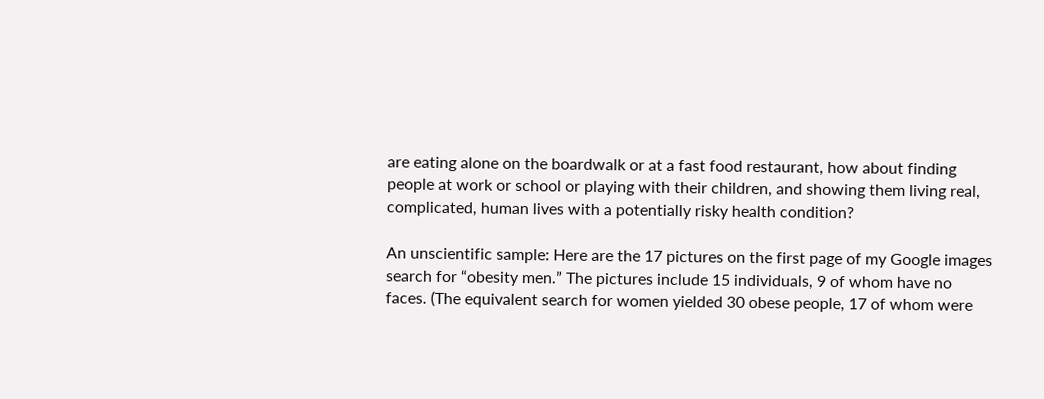are eating alone on the boardwalk or at a fast food restaurant, how about finding people at work or school or playing with their children, and showing them living real, complicated, human lives with a potentially risky health condition?

An unscientific sample: Here are the 17 pictures on the first page of my Google images search for “obesity men.” The pictures include 15 individuals, 9 of whom have no faces. (The equivalent search for women yielded 30 obese people, 17 of whom were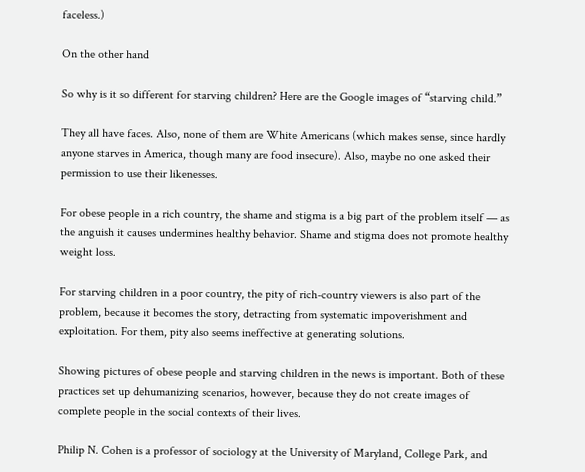faceless.)

On the other hand

So why is it so different for starving children? Here are the Google images of “starving child.”

They all have faces. Also, none of them are White Americans (which makes sense, since hardly anyone starves in America, though many are food insecure). Also, maybe no one asked their permission to use their likenesses.

For obese people in a rich country, the shame and stigma is a big part of the problem itself — as the anguish it causes undermines healthy behavior. Shame and stigma does not promote healthy weight loss.

For starving children in a poor country, the pity of rich-country viewers is also part of the problem, because it becomes the story, detracting from systematic impoverishment and exploitation. For them, pity also seems ineffective at generating solutions.

Showing pictures of obese people and starving children in the news is important. Both of these practices set up dehumanizing scenarios, however, because they do not create images of complete people in the social contexts of their lives.

Philip N. Cohen is a professor of sociology at the University of Maryland, College Park, and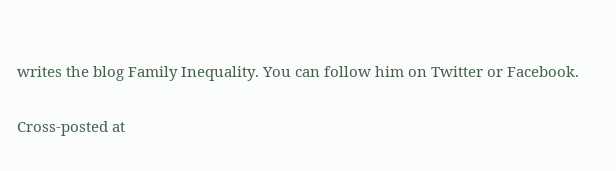writes the blog Family Inequality. You can follow him on Twitter or Facebook.

Cross-posted at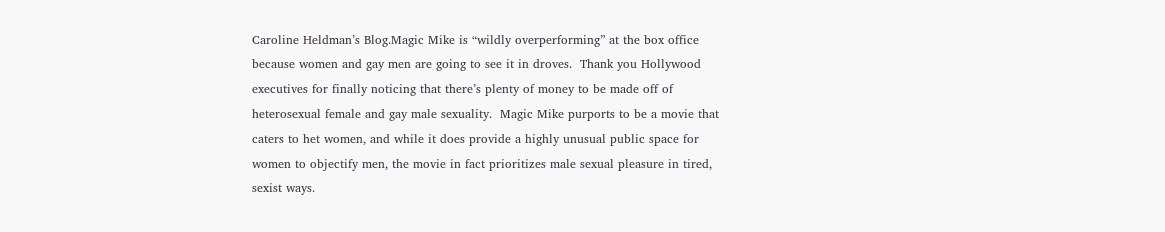Caroline Heldman’s Blog.Magic Mike is “wildly overperforming” at the box office because women and gay men are going to see it in droves.  Thank you Hollywood executives for finally noticing that there’s plenty of money to be made off of heterosexual female and gay male sexuality.  Magic Mike purports to be a movie that caters to het women, and while it does provide a highly unusual public space for women to objectify men, the movie in fact prioritizes male sexual pleasure in tired, sexist ways.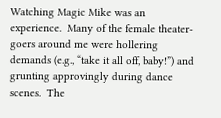Watching Magic Mike was an experience.  Many of the female theater-goers around me were hollering demands (e.g., “take it all off, baby!”) and grunting approvingly during dance scenes.  The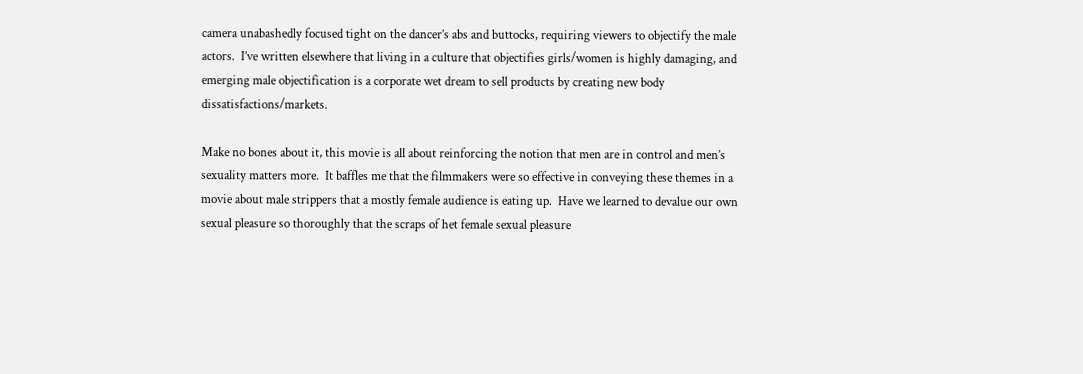camera unabashedly focused tight on the dancer’s abs and buttocks, requiring viewers to objectify the male actors.  I’ve written elsewhere that living in a culture that objectifies girls/women is highly damaging, and emerging male objectification is a corporate wet dream to sell products by creating new body dissatisfactions/markets.

Make no bones about it, this movie is all about reinforcing the notion that men are in control and men’s sexuality matters more.  It baffles me that the filmmakers were so effective in conveying these themes in a movie about male strippers that a mostly female audience is eating up.  Have we learned to devalue our own sexual pleasure so thoroughly that the scraps of het female sexual pleasure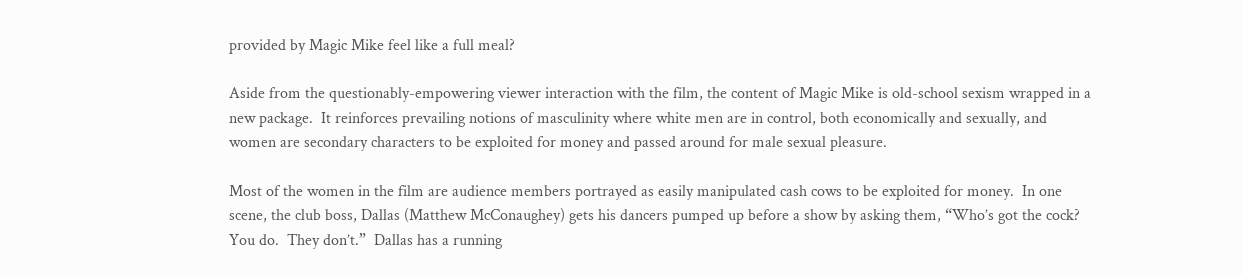provided by Magic Mike feel like a full meal?

Aside from the questionably-empowering viewer interaction with the film, the content of Magic Mike is old-school sexism wrapped in a new package.  It reinforces prevailing notions of masculinity where white men are in control, both economically and sexually, and women are secondary characters to be exploited for money and passed around for male sexual pleasure.

Most of the women in the film are audience members portrayed as easily manipulated cash cows to be exploited for money.  In one scene, the club boss, Dallas (Matthew McConaughey) gets his dancers pumped up before a show by asking them, “Who’s got the cock?  You do.  They don’t.”  Dallas has a running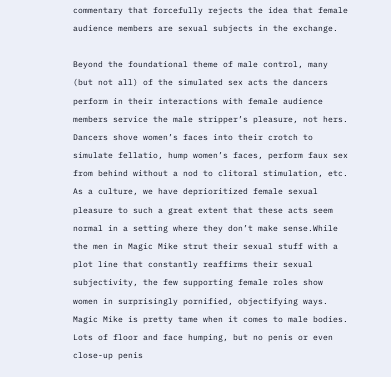commentary that forcefully rejects the idea that female audience members are sexual subjects in the exchange.

Beyond the foundational theme of male control, many (but not all) of the simulated sex acts the dancers perform in their interactions with female audience members service the male stripper’s pleasure, not hers.  Dancers shove women’s faces into their crotch to simulate fellatio, hump women’s faces, perform faux sex from behind without a nod to clitoral stimulation, etc.  As a culture, we have deprioritized female sexual pleasure to such a great extent that these acts seem normal in a setting where they don’t make sense.While the men in Magic Mike strut their sexual stuff with a plot line that constantly reaffirms their sexual subjectivity, the few supporting female roles show women in surprisingly pornified, objectifying ways.  Magic Mike is pretty tame when it comes to male bodies.  Lots of floor and face humping, but no penis or even close-up penis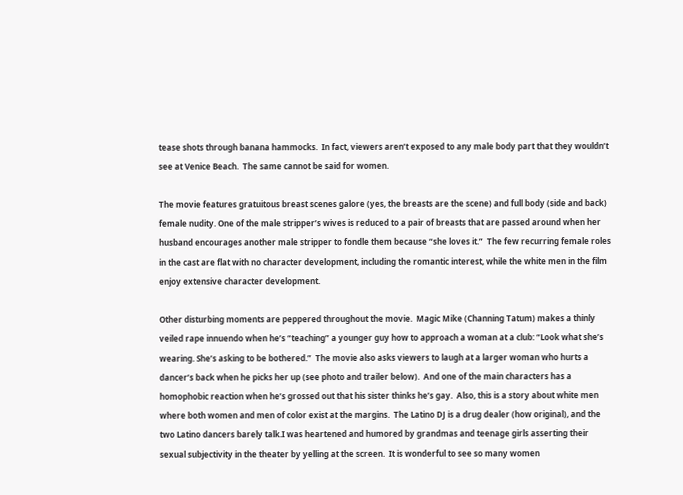tease shots through banana hammocks.  In fact, viewers aren’t exposed to any male body part that they wouldn’t see at Venice Beach.  The same cannot be said for women.

The movie features gratuitous breast scenes galore (yes, the breasts are the scene) and full body (side and back) female nudity. One of the male stripper’s wives is reduced to a pair of breasts that are passed around when her husband encourages another male stripper to fondle them because “she loves it.”  The few recurring female roles in the cast are flat with no character development, including the romantic interest, while the white men in the film enjoy extensive character development.

Other disturbing moments are peppered throughout the movie.  Magic Mike (Channing Tatum) makes a thinly veiled rape innuendo when he’s “teaching” a younger guy how to approach a woman at a club: “Look what she’s wearing. She’s asking to be bothered.”  The movie also asks viewers to laugh at a larger woman who hurts a dancer’s back when he picks her up (see photo and trailer below).  And one of the main characters has a homophobic reaction when he’s grossed out that his sister thinks he’s gay.  Also, this is a story about white men where both women and men of color exist at the margins.  The Latino DJ is a drug dealer (how original), and the two Latino dancers barely talk.I was heartened and humored by grandmas and teenage girls asserting their sexual subjectivity in the theater by yelling at the screen.  It is wonderful to see so many women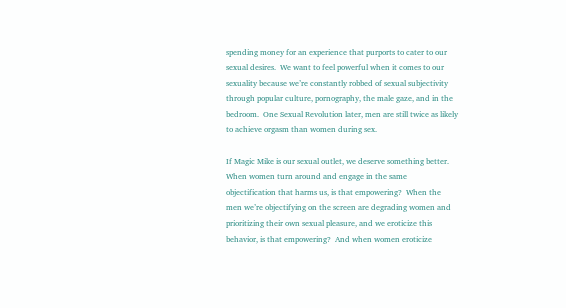spending money for an experience that purports to cater to our sexual desires.  We want to feel powerful when it comes to our sexuality because we’re constantly robbed of sexual subjectivity through popular culture, pornography, the male gaze, and in the bedroom.  One Sexual Revolution later, men are still twice as likely to achieve orgasm than women during sex.

If Magic Mike is our sexual outlet, we deserve something better.  When women turn around and engage in the same objectification that harms us, is that empowering?  When the men we’re objectifying on the screen are degrading women and prioritizing their own sexual pleasure, and we eroticize this behavior, is that empowering?  And when women eroticize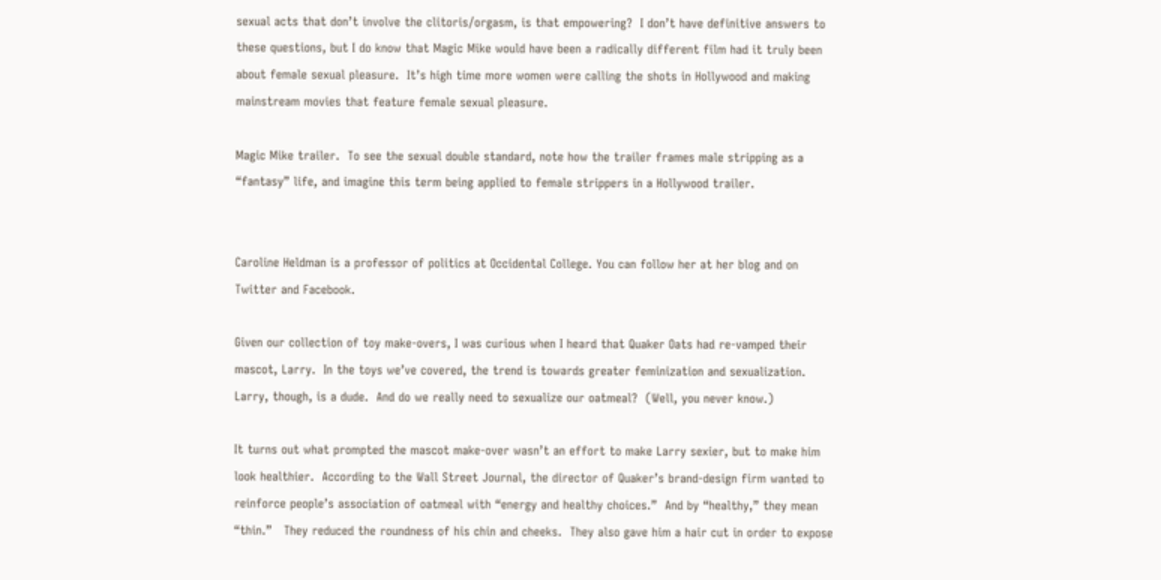sexual acts that don’t involve the clitoris/orgasm, is that empowering?  I don’t have definitive answers to these questions, but I do know that Magic Mike would have been a radically different film had it truly been about female sexual pleasure.  It’s high time more women were calling the shots in Hollywood and making mainstream movies that feature female sexual pleasure.

Magic Mike trailer.  To see the sexual double standard, note how the trailer frames male stripping as a “fantasy” life, and imagine this term being applied to female strippers in a Hollywood trailer.


Caroline Heldman is a professor of politics at Occidental College. You can follow her at her blog and on Twitter and Facebook.

Given our collection of toy make-overs, I was curious when I heard that Quaker Oats had re-vamped their mascot, Larry.  In the toys we’ve covered, the trend is towards greater feminization and sexualization.  Larry, though, is a dude.  And do we really need to sexualize our oatmeal?  (Well, you never know.)

It turns out what prompted the mascot make-over wasn’t an effort to make Larry sexier, but to make him look healthier.  According to the Wall Street Journal, the director of Quaker’s brand-design firm wanted to reinforce people’s association of oatmeal with “energy and healthy choices.”  And by “healthy,” they mean “thin.”   They reduced the roundness of his chin and cheeks.  They also gave him a hair cut in order to expose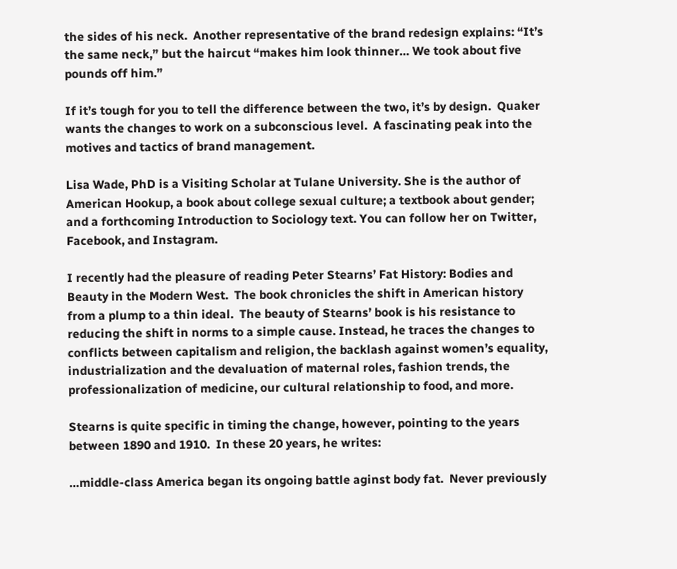the sides of his neck.  Another representative of the brand redesign explains: “It’s the same neck,” but the haircut “makes him look thinner… We took about five pounds off him.”

If it’s tough for you to tell the difference between the two, it’s by design.  Quaker wants the changes to work on a subconscious level.  A fascinating peak into the motives and tactics of brand management.

Lisa Wade, PhD is a Visiting Scholar at Tulane University. She is the author of American Hookup, a book about college sexual culture; a textbook about gender; and a forthcoming Introduction to Sociology text. You can follow her on Twitter, Facebook, and Instagram.

I recently had the pleasure of reading Peter Stearns’ Fat History: Bodies and Beauty in the Modern West.  The book chronicles the shift in American history from a plump to a thin ideal.  The beauty of Stearns’ book is his resistance to reducing the shift in norms to a simple cause. Instead, he traces the changes to conflicts between capitalism and religion, the backlash against women’s equality, industrialization and the devaluation of maternal roles, fashion trends, the professionalization of medicine, our cultural relationship to food, and more.

Stearns is quite specific in timing the change, however, pointing to the years between 1890 and 1910.  In these 20 years, he writes:

…middle-class America began its ongoing battle aginst body fat.  Never previously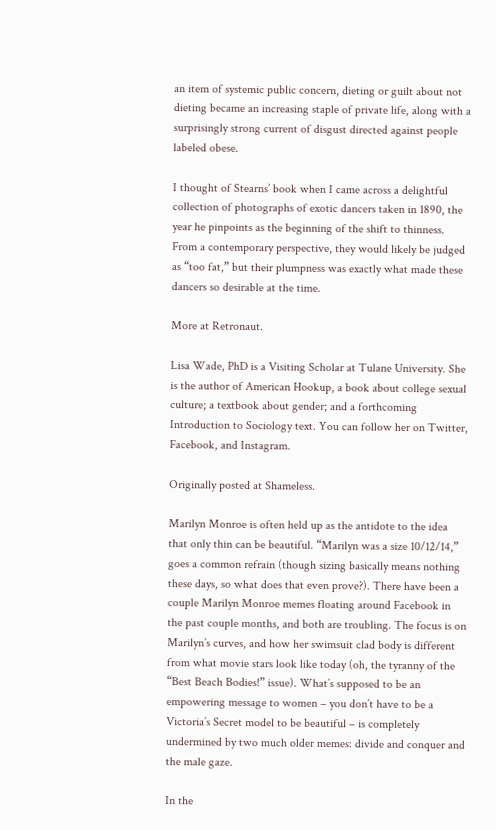an item of systemic public concern, dieting or guilt about not dieting became an increasing staple of private life, along with a surprisingly strong current of disgust directed against people labeled obese.

I thought of Stearns’ book when I came across a delightful collection of photographs of exotic dancers taken in 1890, the year he pinpoints as the beginning of the shift to thinness.  From a contemporary perspective, they would likely be judged as “too fat,” but their plumpness was exactly what made these dancers so desirable at the time.

More at Retronaut.

Lisa Wade, PhD is a Visiting Scholar at Tulane University. She is the author of American Hookup, a book about college sexual culture; a textbook about gender; and a forthcoming Introduction to Sociology text. You can follow her on Twitter, Facebook, and Instagram.

Originally posted at Shameless.

Marilyn Monroe is often held up as the antidote to the idea that only thin can be beautiful. “Marilyn was a size 10/12/14,” goes a common refrain (though sizing basically means nothing these days, so what does that even prove?). There have been a couple Marilyn Monroe memes floating around Facebook in the past couple months, and both are troubling. The focus is on Marilyn’s curves, and how her swimsuit clad body is different from what movie stars look like today (oh, the tyranny of the “Best Beach Bodies!” issue). What’s supposed to be an empowering message to women – you don’t have to be a Victoria’s Secret model to be beautiful – is completely undermined by two much older memes: divide and conquer and the male gaze.

In the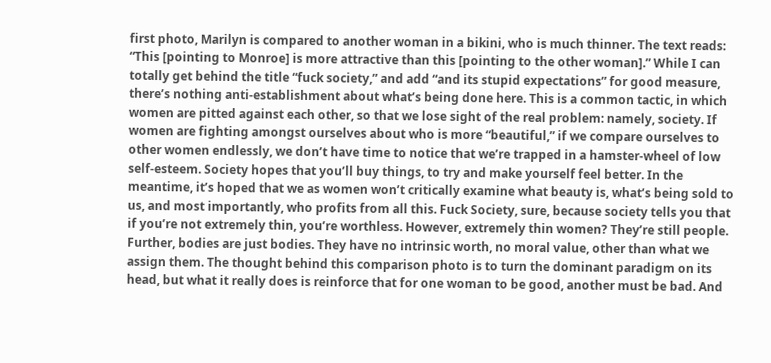first photo, Marilyn is compared to another woman in a bikini, who is much thinner. The text reads: “This [pointing to Monroe] is more attractive than this [pointing to the other woman].” While I can totally get behind the title “fuck society,” and add “and its stupid expectations” for good measure, there’s nothing anti-establishment about what’s being done here. This is a common tactic, in which women are pitted against each other, so that we lose sight of the real problem: namely, society. If women are fighting amongst ourselves about who is more “beautiful,” if we compare ourselves to other women endlessly, we don’t have time to notice that we’re trapped in a hamster-wheel of low self-esteem. Society hopes that you’ll buy things, to try and make yourself feel better. In the meantime, it’s hoped that we as women won’t critically examine what beauty is, what’s being sold to us, and most importantly, who profits from all this. Fuck Society, sure, because society tells you that if you’re not extremely thin, you’re worthless. However, extremely thin women? They’re still people. Further, bodies are just bodies. They have no intrinsic worth, no moral value, other than what we assign them. The thought behind this comparison photo is to turn the dominant paradigm on its head, but what it really does is reinforce that for one woman to be good, another must be bad. And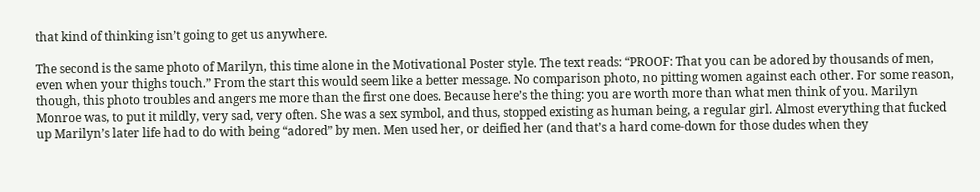that kind of thinking isn’t going to get us anywhere.

The second is the same photo of Marilyn, this time alone in the Motivational Poster style. The text reads: “PROOF: That you can be adored by thousands of men, even when your thighs touch.” From the start this would seem like a better message. No comparison photo, no pitting women against each other. For some reason, though, this photo troubles and angers me more than the first one does. Because here’s the thing: you are worth more than what men think of you. Marilyn Monroe was, to put it mildly, very sad, very often. She was a sex symbol, and thus, stopped existing as human being, a regular girl. Almost everything that fucked up Marilyn’s later life had to do with being “adored” by men. Men used her, or deified her (and that’s a hard come-down for those dudes when they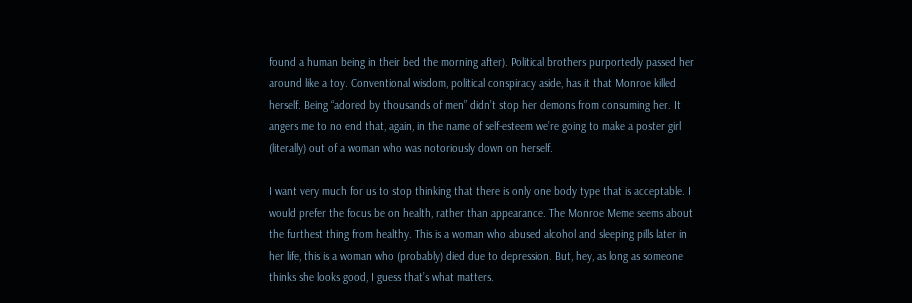found a human being in their bed the morning after). Political brothers purportedly passed her around like a toy. Conventional wisdom, political conspiracy aside, has it that Monroe killed herself. Being “adored by thousands of men” didn’t stop her demons from consuming her. It angers me to no end that, again, in the name of self-esteem we’re going to make a poster girl (literally) out of a woman who was notoriously down on herself.

I want very much for us to stop thinking that there is only one body type that is acceptable. I would prefer the focus be on health, rather than appearance. The Monroe Meme seems about the furthest thing from healthy. This is a woman who abused alcohol and sleeping pills later in her life, this is a woman who (probably) died due to depression. But, hey, as long as someone thinks she looks good, I guess that’s what matters.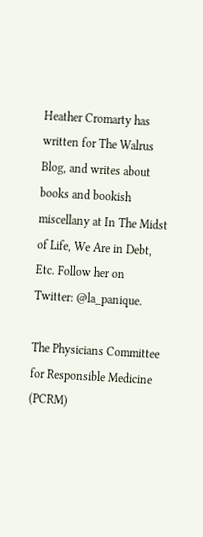Heather Cromarty has written for The Walrus Blog, and writes about books and bookish miscellany at In The Midst of Life, We Are in Debt, Etc. Follow her on Twitter: @la_panique.

The Physicians Committee for Responsible Medicine (PCRM)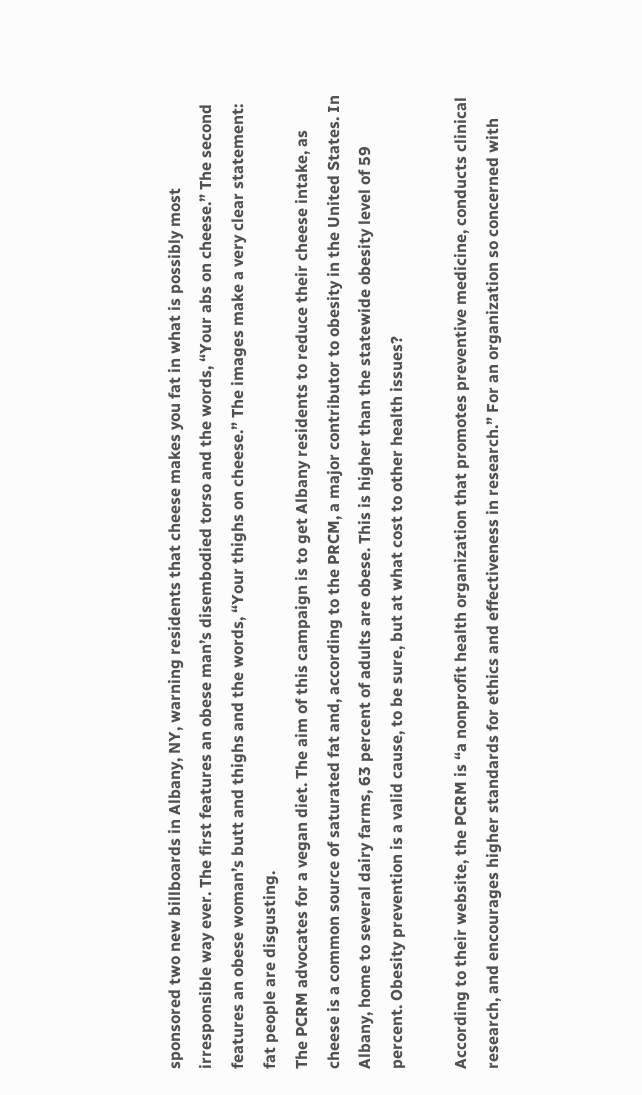sponsored two new billboards in Albany, NY, warning residents that cheese makes you fat in what is possibly most irresponsible way ever. The first features an obese man’s disembodied torso and the words, “Your abs on cheese.” The second features an obese woman’s butt and thighs and the words, “Your thighs on cheese.” The images make a very clear statement: fat people are disgusting.
The PCRM advocates for a vegan diet. The aim of this campaign is to get Albany residents to reduce their cheese intake, as cheese is a common source of saturated fat and, according to the PRCM, a major contributor to obesity in the United States. In Albany, home to several dairy farms, 63 percent of adults are obese. This is higher than the statewide obesity level of 59 percent. Obesity prevention is a valid cause, to be sure, but at what cost to other health issues?

According to their website, the PCRM is “a nonprofit health organization that promotes preventive medicine, conducts clinical research, and encourages higher standards for ethics and effectiveness in research.” For an organization so concerned with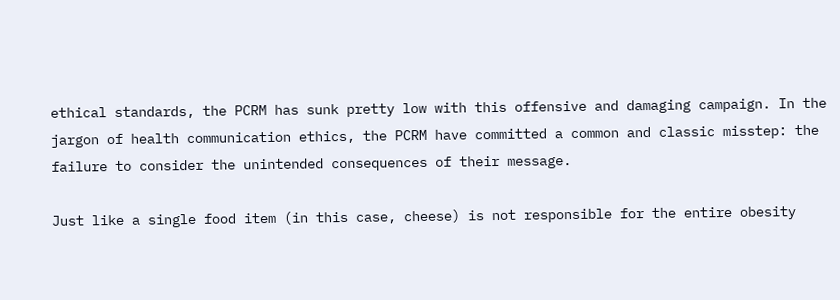ethical standards, the PCRM has sunk pretty low with this offensive and damaging campaign. In the jargon of health communication ethics, the PCRM have committed a common and classic misstep: the failure to consider the unintended consequences of their message.

Just like a single food item (in this case, cheese) is not responsible for the entire obesity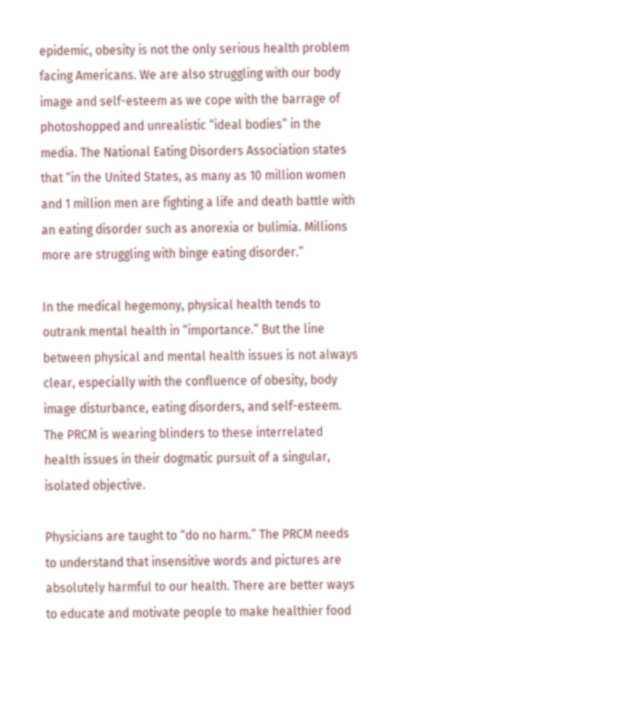epidemic, obesity is not the only serious health problem facing Americans. We are also struggling with our body image and self-esteem as we cope with the barrage of photoshopped and unrealistic “ideal bodies” in the media. The National Eating Disorders Association states that “in the United States, as many as 10 million women and 1 million men are fighting a life and death battle with an eating disorder such as anorexia or bulimia. Millions more are struggling with binge eating disorder.”

In the medical hegemony, physical health tends to outrank mental health in “importance.” But the line between physical and mental health issues is not always clear, especially with the confluence of obesity, body image disturbance, eating disorders, and self-esteem. The PRCM is wearing blinders to these interrelated health issues in their dogmatic pursuit of a singular, isolated objective.

Physicians are taught to “do no harm.” The PRCM needs to understand that insensitive words and pictures are absolutely harmful to our health. There are better ways to educate and motivate people to make healthier food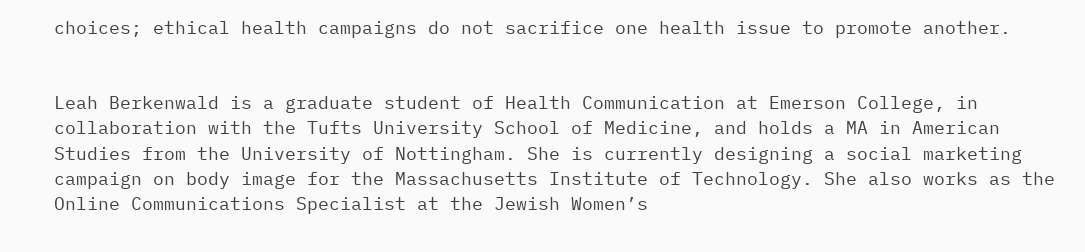choices; ethical health campaigns do not sacrifice one health issue to promote another.


Leah Berkenwald is a graduate student of Health Communication at Emerson College, in collaboration with the Tufts University School of Medicine, and holds a MA in American Studies from the University of Nottingham. She is currently designing a social marketing campaign on body image for the Massachusetts Institute of Technology. She also works as the Online Communications Specialist at the Jewish Women’s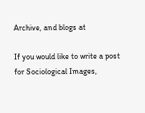Archive, and blogs at

If you would like to write a post for Sociological Images,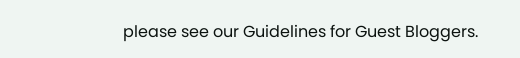please see our Guidelines for Guest Bloggers.